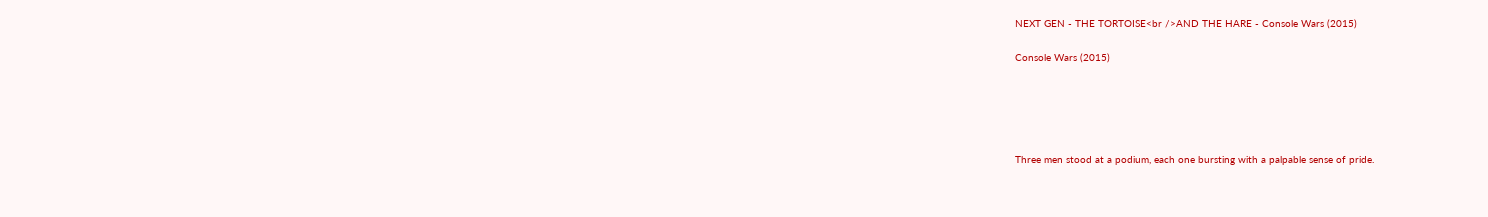NEXT GEN - THE TORTOISE<br />AND THE HARE - Console Wars (2015)

Console Wars (2015)





Three men stood at a podium, each one bursting with a palpable sense of pride.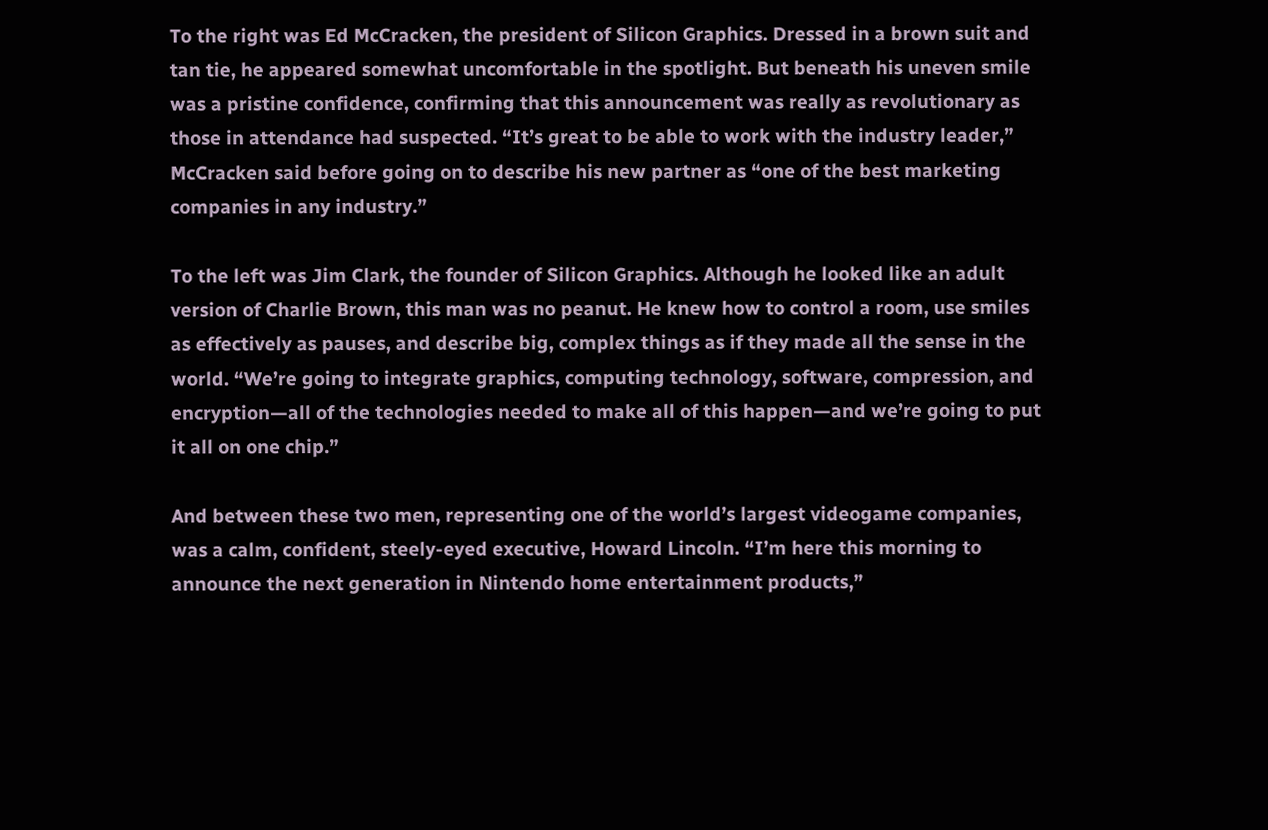To the right was Ed McCracken, the president of Silicon Graphics. Dressed in a brown suit and tan tie, he appeared somewhat uncomfortable in the spotlight. But beneath his uneven smile was a pristine confidence, confirming that this announcement was really as revolutionary as those in attendance had suspected. “It’s great to be able to work with the industry leader,” McCracken said before going on to describe his new partner as “one of the best marketing companies in any industry.”

To the left was Jim Clark, the founder of Silicon Graphics. Although he looked like an adult version of Charlie Brown, this man was no peanut. He knew how to control a room, use smiles as effectively as pauses, and describe big, complex things as if they made all the sense in the world. “We’re going to integrate graphics, computing technology, software, compression, and encryption—all of the technologies needed to make all of this happen—and we’re going to put it all on one chip.”

And between these two men, representing one of the world’s largest videogame companies, was a calm, confident, steely-eyed executive, Howard Lincoln. “I’m here this morning to announce the next generation in Nintendo home entertainment products,”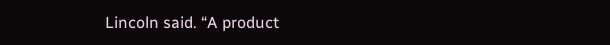Lincoln said. “A product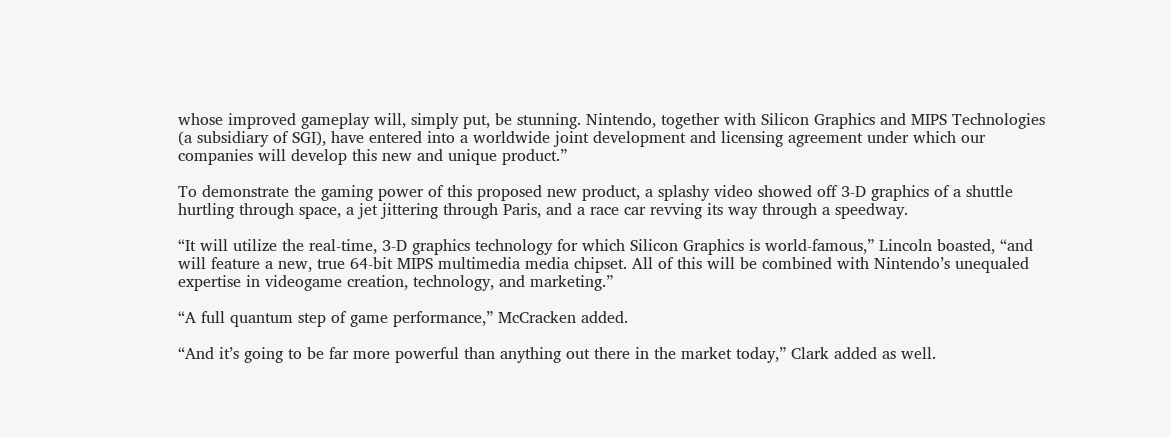whose improved gameplay will, simply put, be stunning. Nintendo, together with Silicon Graphics and MIPS Technologies (a subsidiary of SGI), have entered into a worldwide joint development and licensing agreement under which our companies will develop this new and unique product.”

To demonstrate the gaming power of this proposed new product, a splashy video showed off 3-D graphics of a shuttle hurtling through space, a jet jittering through Paris, and a race car revving its way through a speedway.

“It will utilize the real-time, 3-D graphics technology for which Silicon Graphics is world-famous,” Lincoln boasted, “and will feature a new, true 64-bit MIPS multimedia media chipset. All of this will be combined with Nintendo’s unequaled expertise in videogame creation, technology, and marketing.”

“A full quantum step of game performance,” McCracken added.

“And it’s going to be far more powerful than anything out there in the market today,” Clark added as well.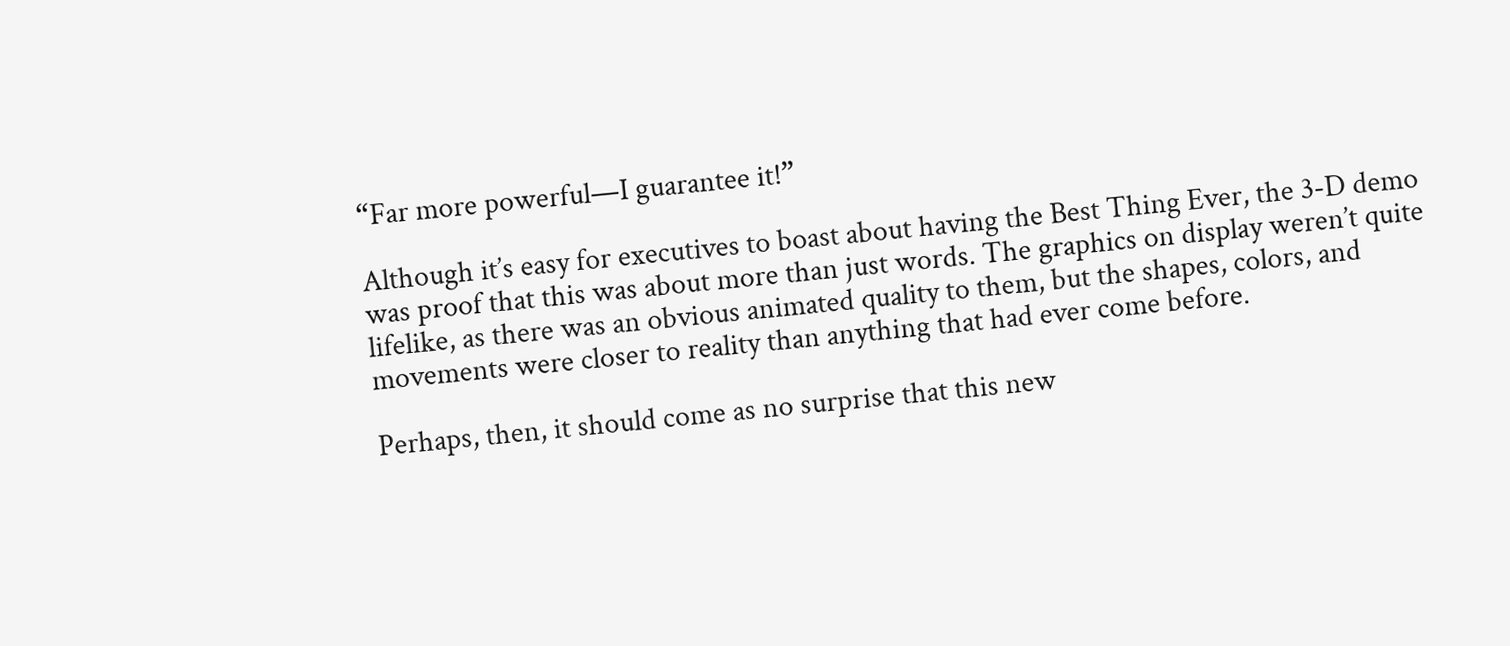“Far more powerful—I guarantee it!”

Although it’s easy for executives to boast about having the Best Thing Ever, the 3-D demo was proof that this was about more than just words. The graphics on display weren’t quite lifelike, as there was an obvious animated quality to them, but the shapes, colors, and movements were closer to reality than anything that had ever come before.

Perhaps, then, it should come as no surprise that this new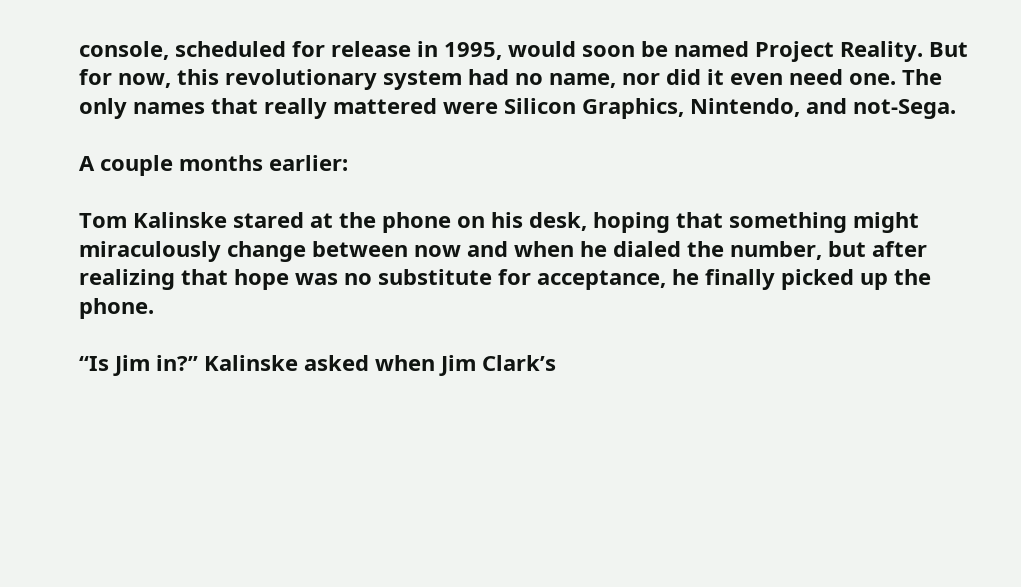console, scheduled for release in 1995, would soon be named Project Reality. But for now, this revolutionary system had no name, nor did it even need one. The only names that really mattered were Silicon Graphics, Nintendo, and not-Sega.

A couple months earlier:

Tom Kalinske stared at the phone on his desk, hoping that something might miraculously change between now and when he dialed the number, but after realizing that hope was no substitute for acceptance, he finally picked up the phone.

“Is Jim in?” Kalinske asked when Jim Clark’s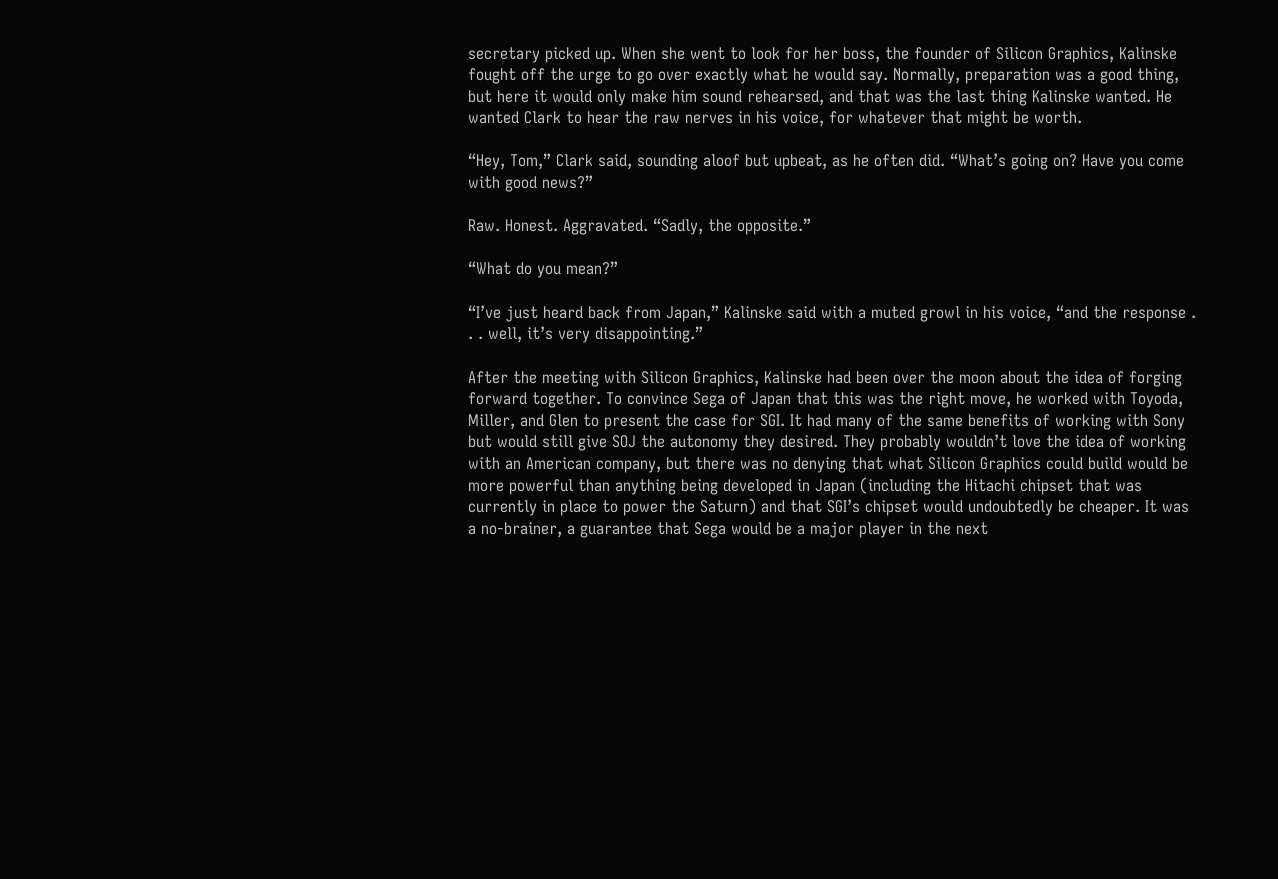secretary picked up. When she went to look for her boss, the founder of Silicon Graphics, Kalinske fought off the urge to go over exactly what he would say. Normally, preparation was a good thing, but here it would only make him sound rehearsed, and that was the last thing Kalinske wanted. He wanted Clark to hear the raw nerves in his voice, for whatever that might be worth.

“Hey, Tom,” Clark said, sounding aloof but upbeat, as he often did. “What’s going on? Have you come with good news?”

Raw. Honest. Aggravated. “Sadly, the opposite.”

“What do you mean?”

“I’ve just heard back from Japan,” Kalinske said with a muted growl in his voice, “and the response . . . well, it’s very disappointing.”

After the meeting with Silicon Graphics, Kalinske had been over the moon about the idea of forging forward together. To convince Sega of Japan that this was the right move, he worked with Toyoda, Miller, and Glen to present the case for SGI. It had many of the same benefits of working with Sony but would still give SOJ the autonomy they desired. They probably wouldn’t love the idea of working with an American company, but there was no denying that what Silicon Graphics could build would be more powerful than anything being developed in Japan (including the Hitachi chipset that was currently in place to power the Saturn) and that SGI’s chipset would undoubtedly be cheaper. It was a no-brainer, a guarantee that Sega would be a major player in the next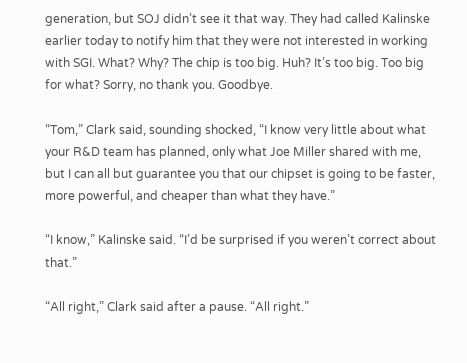generation, but SOJ didn’t see it that way. They had called Kalinske earlier today to notify him that they were not interested in working with SGI. What? Why? The chip is too big. Huh? It’s too big. Too big for what? Sorry, no thank you. Goodbye.

“Tom,” Clark said, sounding shocked, “I know very little about what your R&D team has planned, only what Joe Miller shared with me, but I can all but guarantee you that our chipset is going to be faster, more powerful, and cheaper than what they have.”

“I know,” Kalinske said. “I’d be surprised if you weren’t correct about that.”

“All right,” Clark said after a pause. “All right.”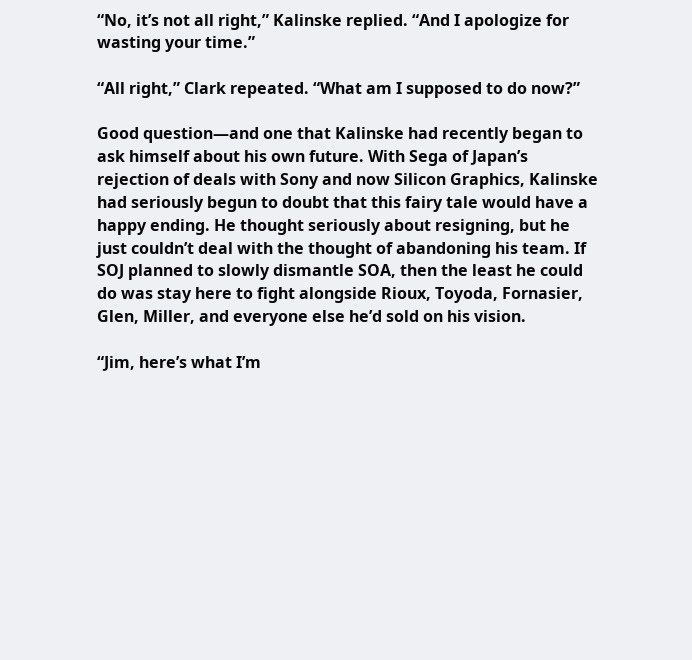“No, it’s not all right,” Kalinske replied. “And I apologize for wasting your time.”

“All right,” Clark repeated. “What am I supposed to do now?”

Good question—and one that Kalinske had recently began to ask himself about his own future. With Sega of Japan’s rejection of deals with Sony and now Silicon Graphics, Kalinske had seriously begun to doubt that this fairy tale would have a happy ending. He thought seriously about resigning, but he just couldn’t deal with the thought of abandoning his team. If SOJ planned to slowly dismantle SOA, then the least he could do was stay here to fight alongside Rioux, Toyoda, Fornasier, Glen, Miller, and everyone else he’d sold on his vision.

“Jim, here’s what I’m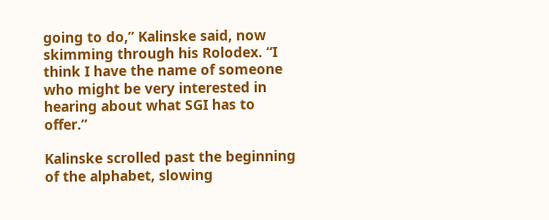going to do,” Kalinske said, now skimming through his Rolodex. “I think I have the name of someone who might be very interested in hearing about what SGI has to offer.”

Kalinske scrolled past the beginning of the alphabet, slowing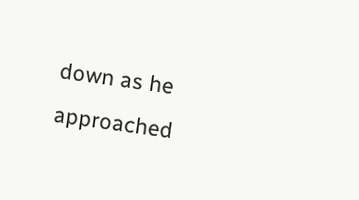down as he approached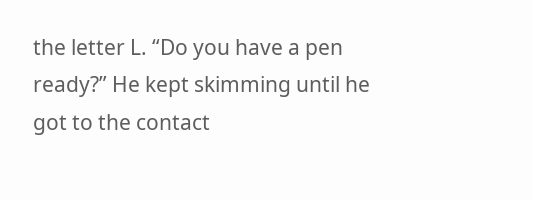the letter L. “Do you have a pen ready?” He kept skimming until he got to the contact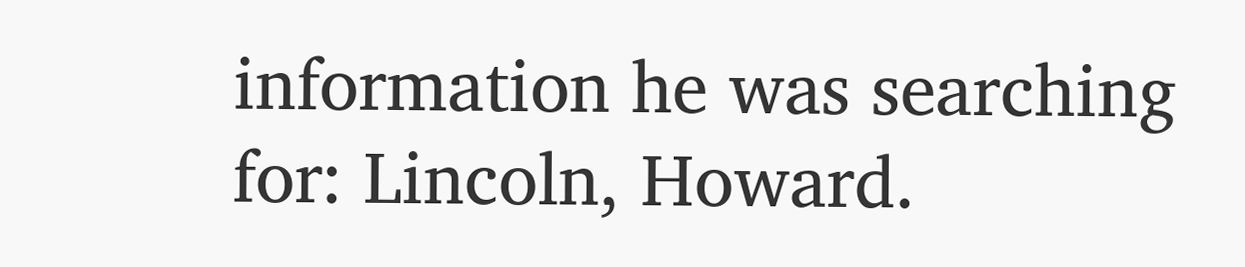information he was searching for: Lincoln, Howard.